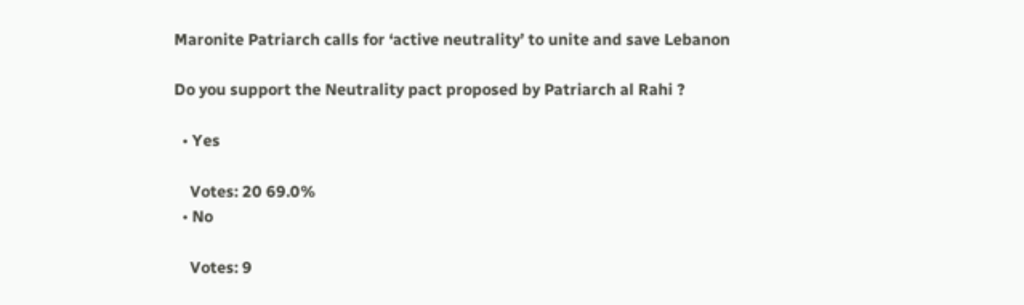Maronite Patriarch calls for ‘active neutrality’ to unite and save Lebanon

Do you support the Neutrality pact proposed by Patriarch al Rahi ?

  • Yes

    Votes: 20 69.0%
  • No

    Votes: 9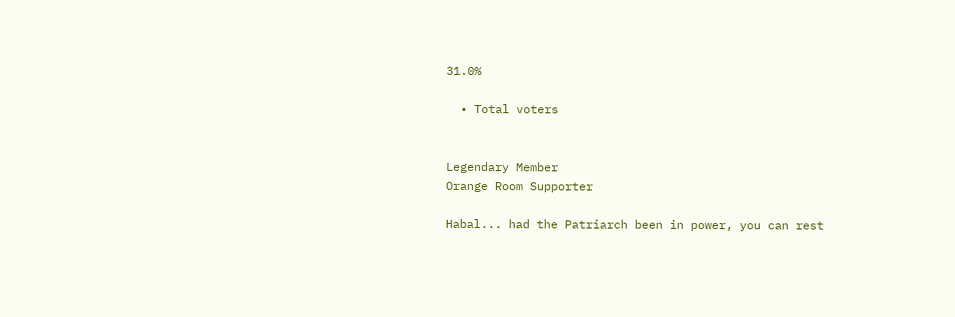31.0%

  • Total voters


Legendary Member
Orange Room Supporter

Habal... had the Patriarch been in power, you can rest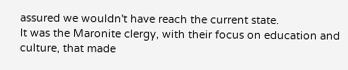assured we wouldn't have reach the current state.
It was the Maronite clergy, with their focus on education and culture, that made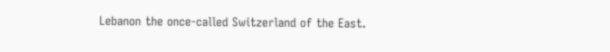Lebanon the once-called Switzerland of the East.